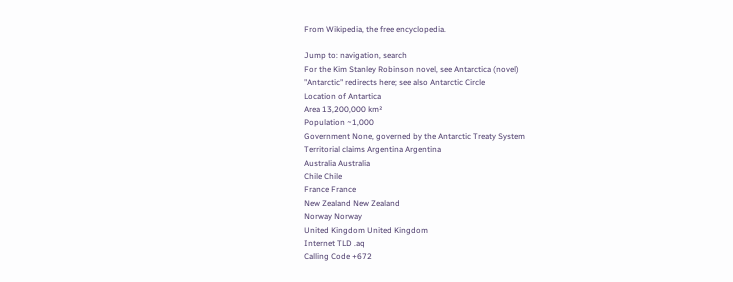From Wikipedia, the free encyclopedia.

Jump to: navigation, search
For the Kim Stanley Robinson novel, see Antarctica (novel)
"Antarctic" redirects here; see also Antarctic Circle
Location of Antartica
Area 13,200,000 km²
Population ~1,000
Government None, governed by the Antarctic Treaty System
Territorial claims Argentina Argentina
Australia Australia
Chile Chile
France France
New Zealand New Zealand
Norway Norway
United Kingdom United Kingdom
Internet TLD .aq
Calling Code +672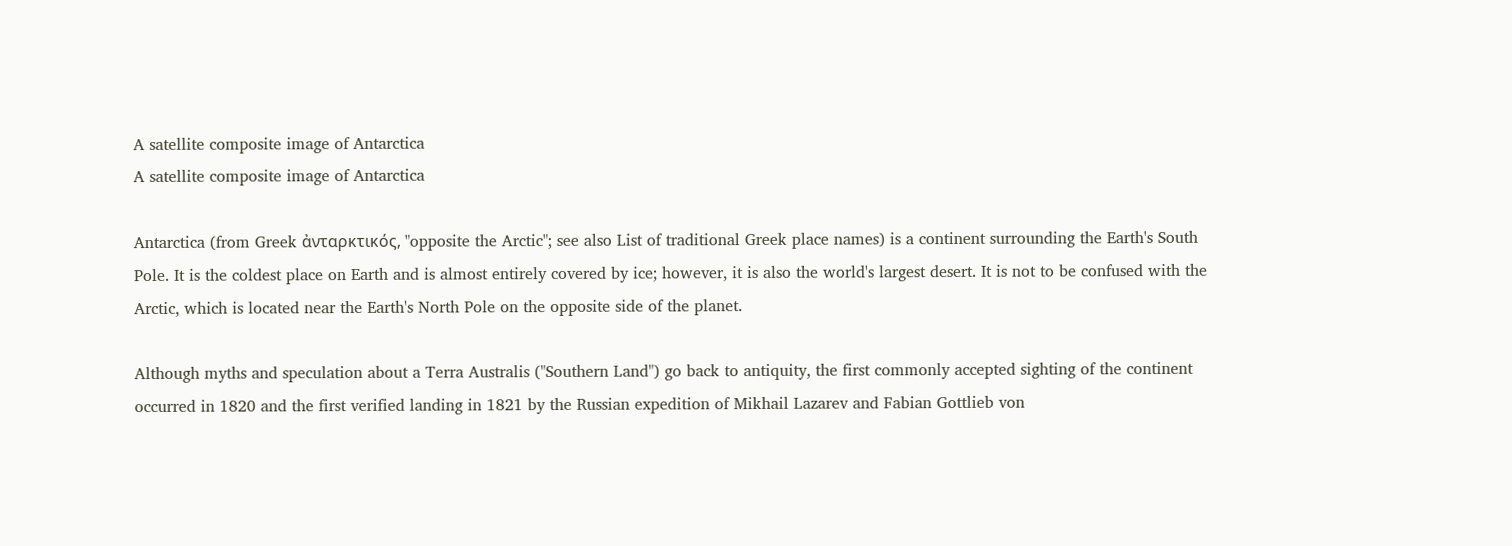A satellite composite image of Antarctica
A satellite composite image of Antarctica

Antarctica (from Greek ἀνταρκτικός, "opposite the Arctic"; see also List of traditional Greek place names) is a continent surrounding the Earth's South Pole. It is the coldest place on Earth and is almost entirely covered by ice; however, it is also the world's largest desert. It is not to be confused with the Arctic, which is located near the Earth's North Pole on the opposite side of the planet.

Although myths and speculation about a Terra Australis ("Southern Land") go back to antiquity, the first commonly accepted sighting of the continent occurred in 1820 and the first verified landing in 1821 by the Russian expedition of Mikhail Lazarev and Fabian Gottlieb von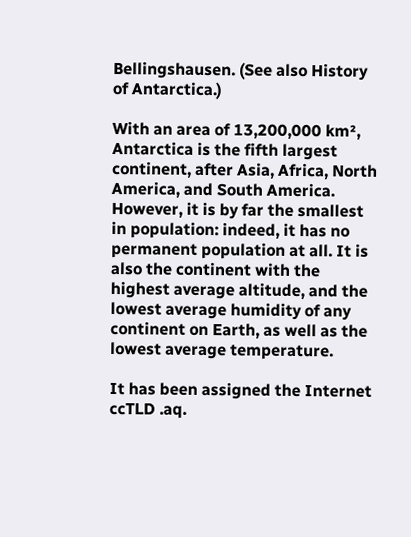Bellingshausen. (See also History of Antarctica.)

With an area of 13,200,000 km², Antarctica is the fifth largest continent, after Asia, Africa, North America, and South America. However, it is by far the smallest in population: indeed, it has no permanent population at all. It is also the continent with the highest average altitude, and the lowest average humidity of any continent on Earth, as well as the lowest average temperature.

It has been assigned the Internet ccTLD .aq.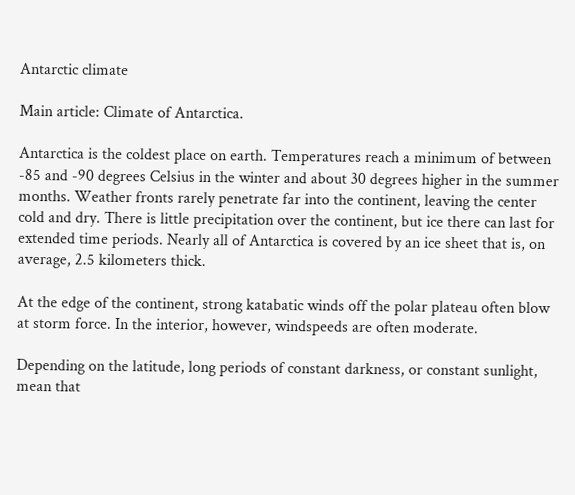Antarctic climate

Main article: Climate of Antarctica.

Antarctica is the coldest place on earth. Temperatures reach a minimum of between -85 and -90 degrees Celsius in the winter and about 30 degrees higher in the summer months. Weather fronts rarely penetrate far into the continent, leaving the center cold and dry. There is little precipitation over the continent, but ice there can last for extended time periods. Nearly all of Antarctica is covered by an ice sheet that is, on average, 2.5 kilometers thick.

At the edge of the continent, strong katabatic winds off the polar plateau often blow at storm force. In the interior, however, windspeeds are often moderate.

Depending on the latitude, long periods of constant darkness, or constant sunlight, mean that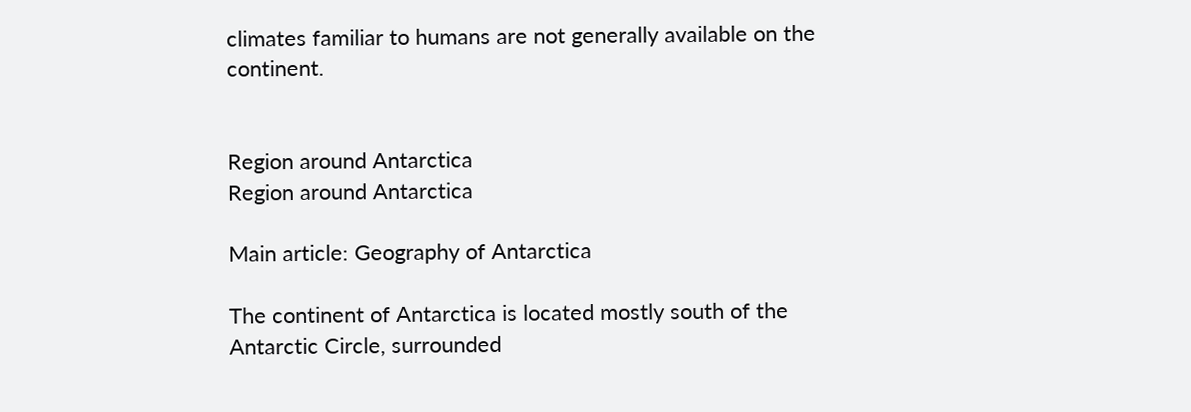climates familiar to humans are not generally available on the continent.


Region around Antarctica
Region around Antarctica

Main article: Geography of Antarctica

The continent of Antarctica is located mostly south of the Antarctic Circle, surrounded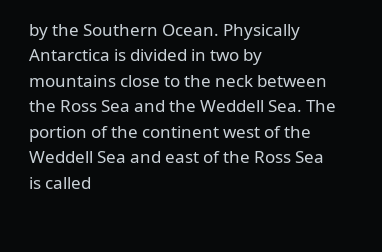by the Southern Ocean. Physically Antarctica is divided in two by mountains close to the neck between the Ross Sea and the Weddell Sea. The portion of the continent west of the Weddell Sea and east of the Ross Sea is called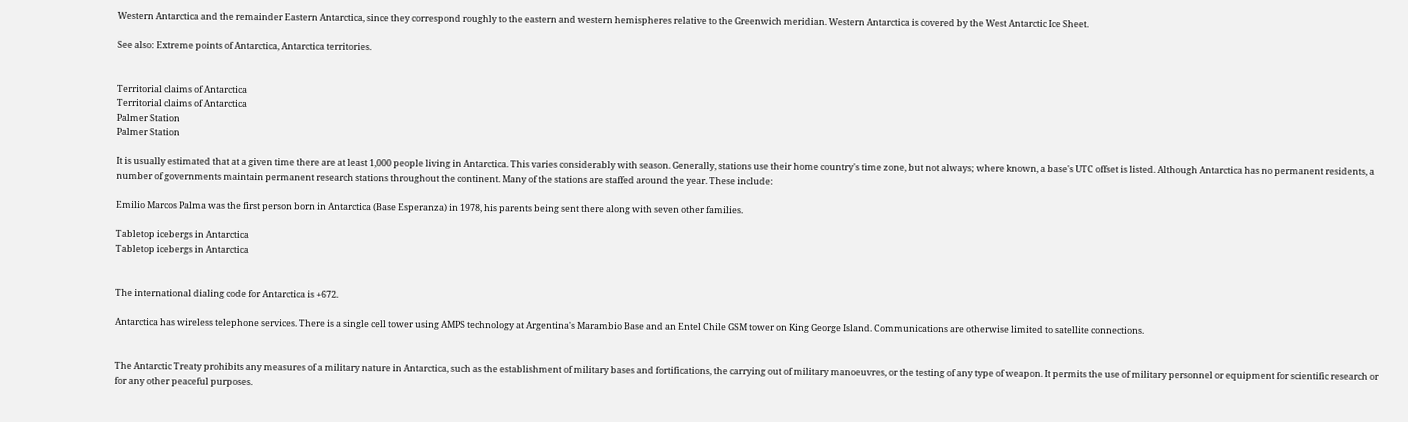Western Antarctica and the remainder Eastern Antarctica, since they correspond roughly to the eastern and western hemispheres relative to the Greenwich meridian. Western Antarctica is covered by the West Antarctic Ice Sheet.

See also: Extreme points of Antarctica, Antarctica territories.


Territorial claims of Antarctica
Territorial claims of Antarctica
Palmer Station
Palmer Station

It is usually estimated that at a given time there are at least 1,000 people living in Antarctica. This varies considerably with season. Generally, stations use their home country's time zone, but not always; where known, a base's UTC offset is listed. Although Antarctica has no permanent residents, a number of governments maintain permanent research stations throughout the continent. Many of the stations are staffed around the year. These include:

Emilio Marcos Palma was the first person born in Antarctica (Base Esperanza) in 1978, his parents being sent there along with seven other families.

Tabletop icebergs in Antarctica
Tabletop icebergs in Antarctica


The international dialing code for Antarctica is +672.

Antarctica has wireless telephone services. There is a single cell tower using AMPS technology at Argentina's Marambio Base and an Entel Chile GSM tower on King George Island. Communications are otherwise limited to satellite connections.


The Antarctic Treaty prohibits any measures of a military nature in Antarctica, such as the establishment of military bases and fortifications, the carrying out of military manoeuvres, or the testing of any type of weapon. It permits the use of military personnel or equipment for scientific research or for any other peaceful purposes.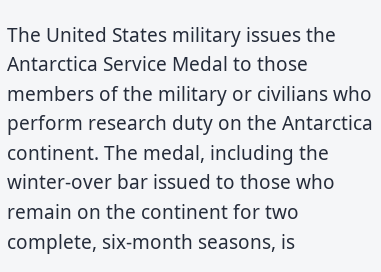The United States military issues the Antarctica Service Medal to those members of the military or civilians who perform research duty on the Antarctica continent. The medal, including the winter-over bar issued to those who remain on the continent for two complete, six-month seasons, is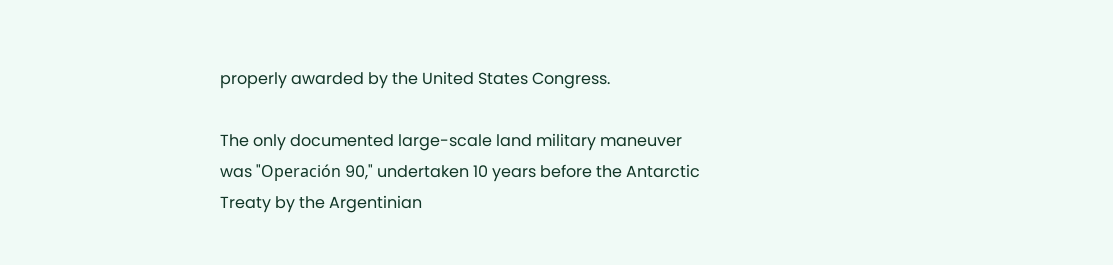properly awarded by the United States Congress.

The only documented large-scale land military maneuver was "Operación 90," undertaken 10 years before the Antarctic Treaty by the Argentinian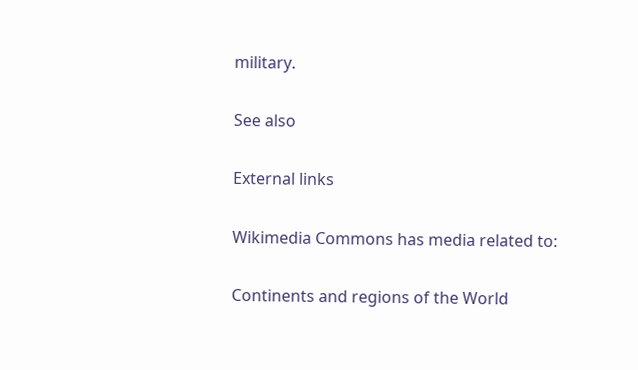military.

See also

External links

Wikimedia Commons has media related to:

Continents and regions of the World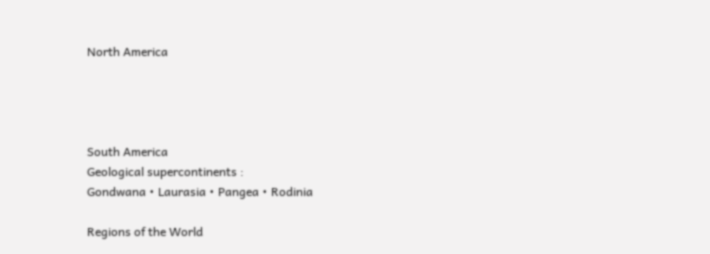North America




South America
Geological supercontinents :
Gondwana • Laurasia • Pangea • Rodinia

Regions of the World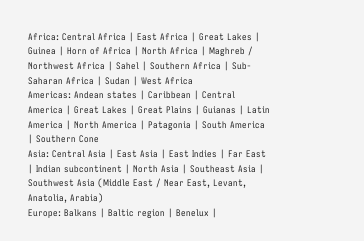Africa: Central Africa | East Africa | Great Lakes | Guinea | Horn of Africa | North Africa | Maghreb / Northwest Africa | Sahel | Southern Africa | Sub-Saharan Africa | Sudan | West Africa
Americas: Andean states | Caribbean | Central America | Great Lakes | Great Plains | Guianas | Latin America | North America | Patagonia | South America | Southern Cone
Asia: Central Asia | East Asia | East Indies | Far East | Indian subcontinent | North Asia | Southeast Asia | Southwest Asia (Middle East / Near East, Levant, Anatolia, Arabia)
Europe: Balkans | Baltic region | Benelux |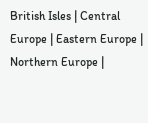British Isles | Central Europe | Eastern Europe | Northern Europe |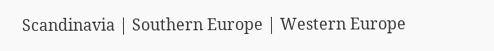Scandinavia | Southern Europe | Western Europe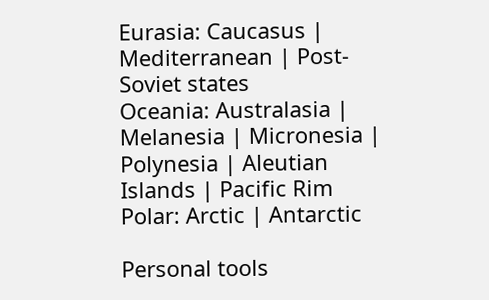Eurasia: Caucasus | Mediterranean | Post-Soviet states
Oceania: Australasia | Melanesia | Micronesia | Polynesia | Aleutian Islands | Pacific Rim
Polar: Arctic | Antarctic

Personal tools